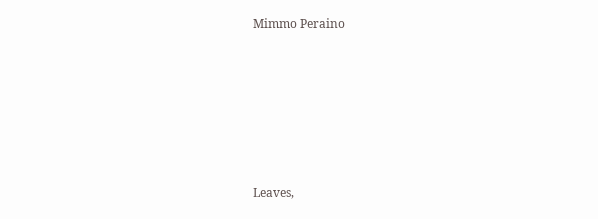Mimmo Peraino








Leaves,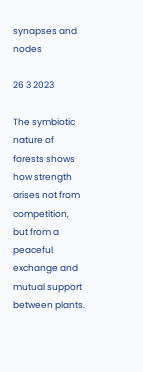synapses and nodes

26 3 2023

The symbiotic nature of forests shows how strength arises not from competition, but from a peaceful exchange and mutual support between plants.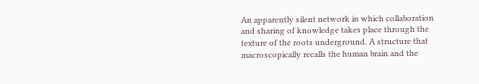An apparently silent network in which collaboration and sharing of knowledge takes place through the texture of the roots underground. A structure that macroscopically recalls the human brain and the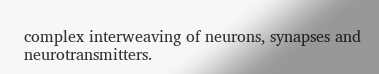complex interweaving of neurons, synapses and neurotransmitters.